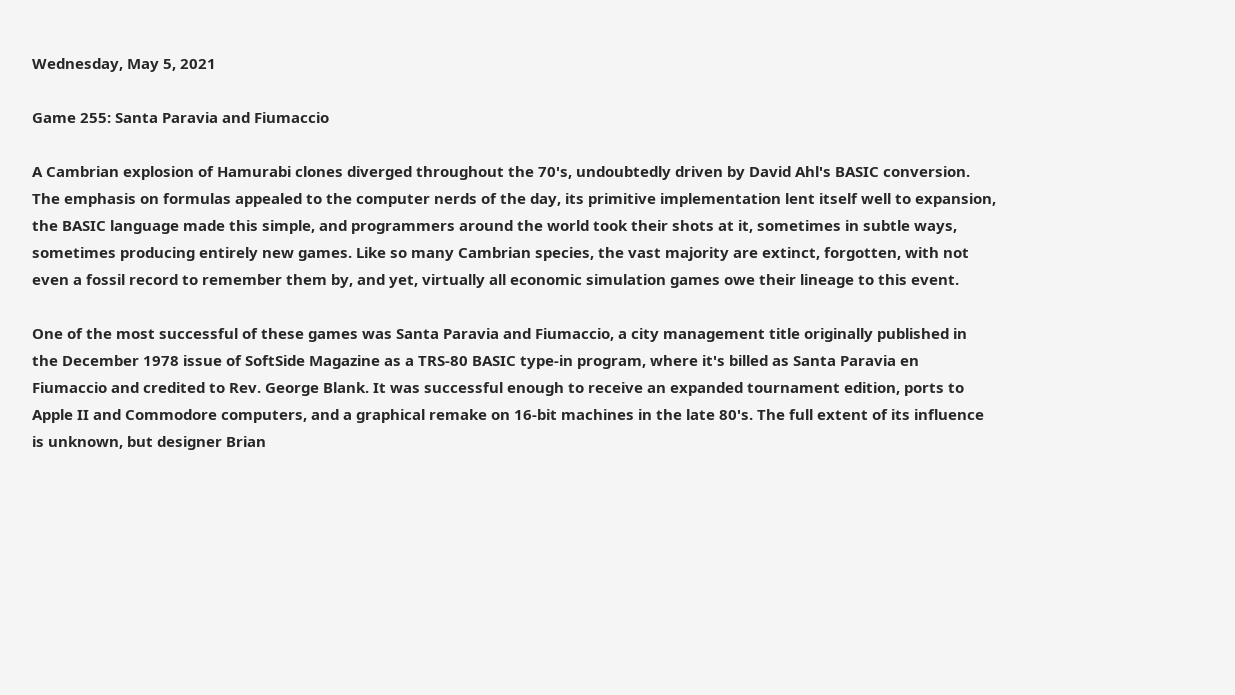Wednesday, May 5, 2021

Game 255: Santa Paravia and Fiumaccio

A Cambrian explosion of Hamurabi clones diverged throughout the 70's, undoubtedly driven by David Ahl's BASIC conversion. The emphasis on formulas appealed to the computer nerds of the day, its primitive implementation lent itself well to expansion, the BASIC language made this simple, and programmers around the world took their shots at it, sometimes in subtle ways, sometimes producing entirely new games. Like so many Cambrian species, the vast majority are extinct, forgotten, with not even a fossil record to remember them by, and yet, virtually all economic simulation games owe their lineage to this event.

One of the most successful of these games was Santa Paravia and Fiumaccio, a city management title originally published in the December 1978 issue of SoftSide Magazine as a TRS-80 BASIC type-in program, where it's billed as Santa Paravia en Fiumaccio and credited to Rev. George Blank. It was successful enough to receive an expanded tournament edition, ports to Apple II and Commodore computers, and a graphical remake on 16-bit machines in the late 80's. The full extent of its influence is unknown, but designer Brian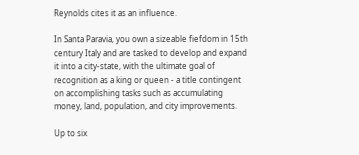Reynolds cites it as an influence.

In Santa Paravia, you own a sizeable fiefdom in 15th century Italy and are tasked to develop and expand it into a city-state, with the ultimate goal of recognition as a king or queen - a title contingent on accomplishing tasks such as accumulating money, land, population, and city improvements.

Up to six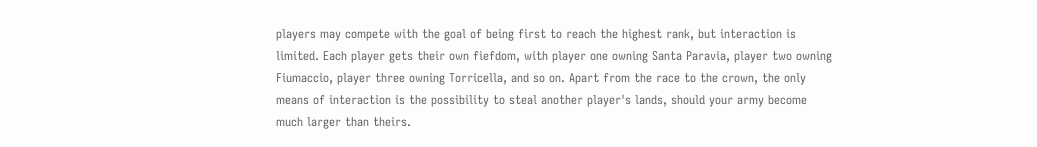players may compete with the goal of being first to reach the highest rank, but interaction is limited. Each player gets their own fiefdom, with player one owning Santa Paravia, player two owning Fiumaccio, player three owning Torricella, and so on. Apart from the race to the crown, the only means of interaction is the possibility to steal another player's lands, should your army become much larger than theirs.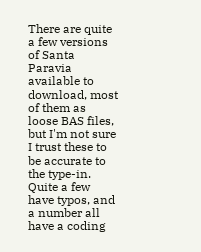There are quite a few versions of Santa Paravia available to download, most of them as loose BAS files, but I'm not sure I trust these to be accurate to the type-in. Quite a few have typos, and a number all have a coding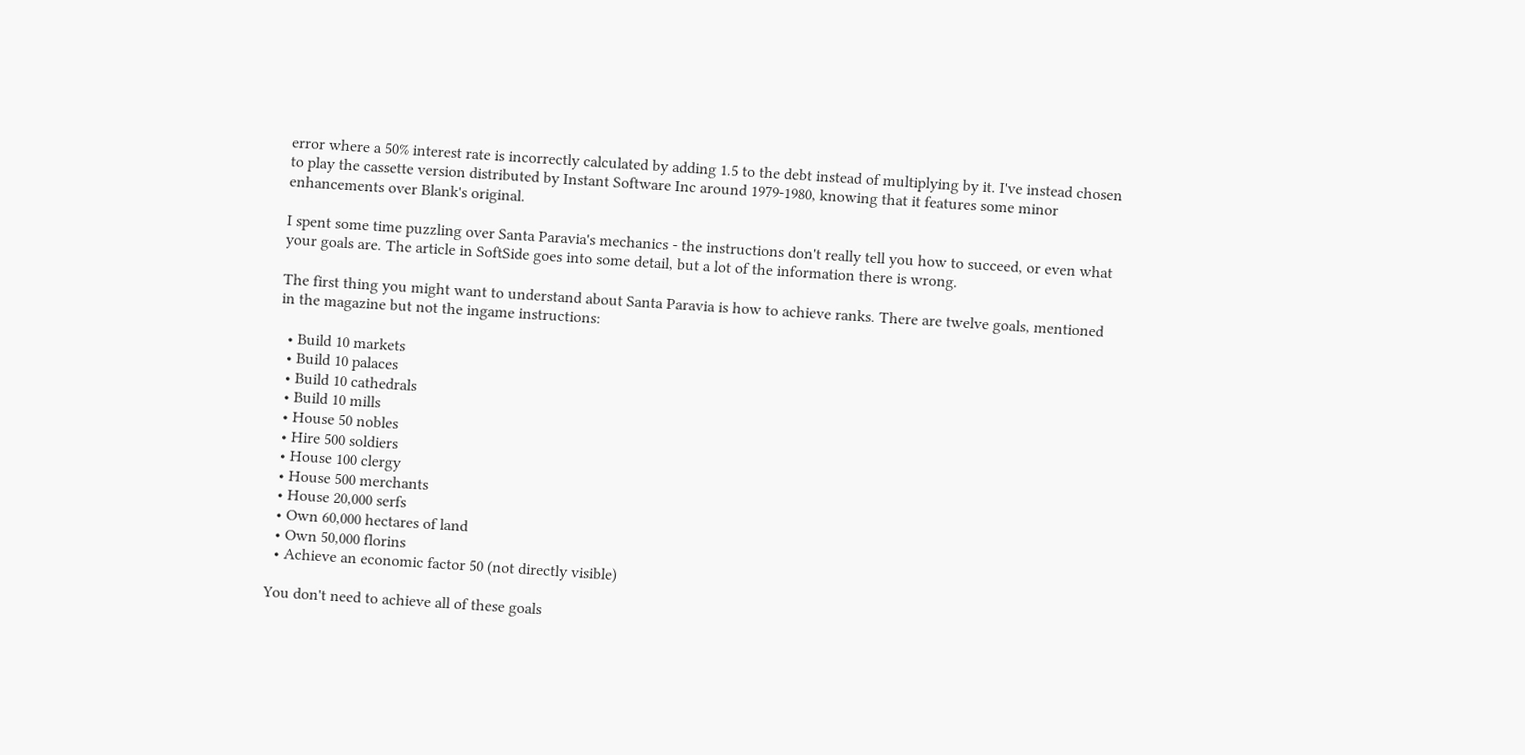error where a 50% interest rate is incorrectly calculated by adding 1.5 to the debt instead of multiplying by it. I've instead chosen to play the cassette version distributed by Instant Software Inc around 1979-1980, knowing that it features some minor enhancements over Blank's original.

I spent some time puzzling over Santa Paravia's mechanics - the instructions don't really tell you how to succeed, or even what your goals are. The article in SoftSide goes into some detail, but a lot of the information there is wrong.

The first thing you might want to understand about Santa Paravia is how to achieve ranks. There are twelve goals, mentioned in the magazine but not the ingame instructions:

  • Build 10 markets
  • Build 10 palaces
  • Build 10 cathedrals
  • Build 10 mills
  • House 50 nobles
  • Hire 500 soldiers
  • House 100 clergy
  • House 500 merchants
  • House 20,000 serfs
  • Own 60,000 hectares of land
  • Own 50,000 florins
  • Achieve an economic factor 50 (not directly visible)

You don't need to achieve all of these goals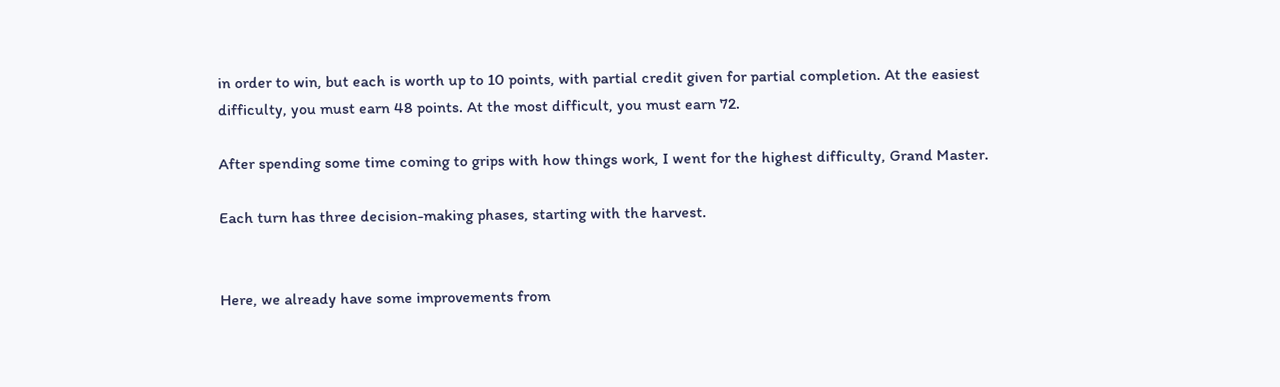in order to win, but each is worth up to 10 points, with partial credit given for partial completion. At the easiest difficulty, you must earn 48 points. At the most difficult, you must earn 72.

After spending some time coming to grips with how things work, I went for the highest difficulty, Grand Master.

Each turn has three decision-making phases, starting with the harvest.


Here, we already have some improvements from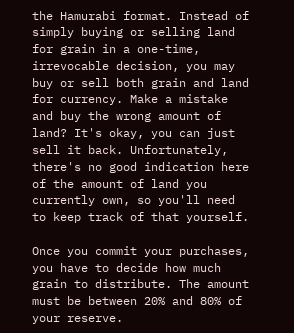the Hamurabi format. Instead of simply buying or selling land for grain in a one-time, irrevocable decision, you may buy or sell both grain and land for currency. Make a mistake and buy the wrong amount of land? It's okay, you can just sell it back. Unfortunately, there's no good indication here of the amount of land you currently own, so you'll need to keep track of that yourself.

Once you commit your purchases, you have to decide how much grain to distribute. The amount must be between 20% and 80% of your reserve.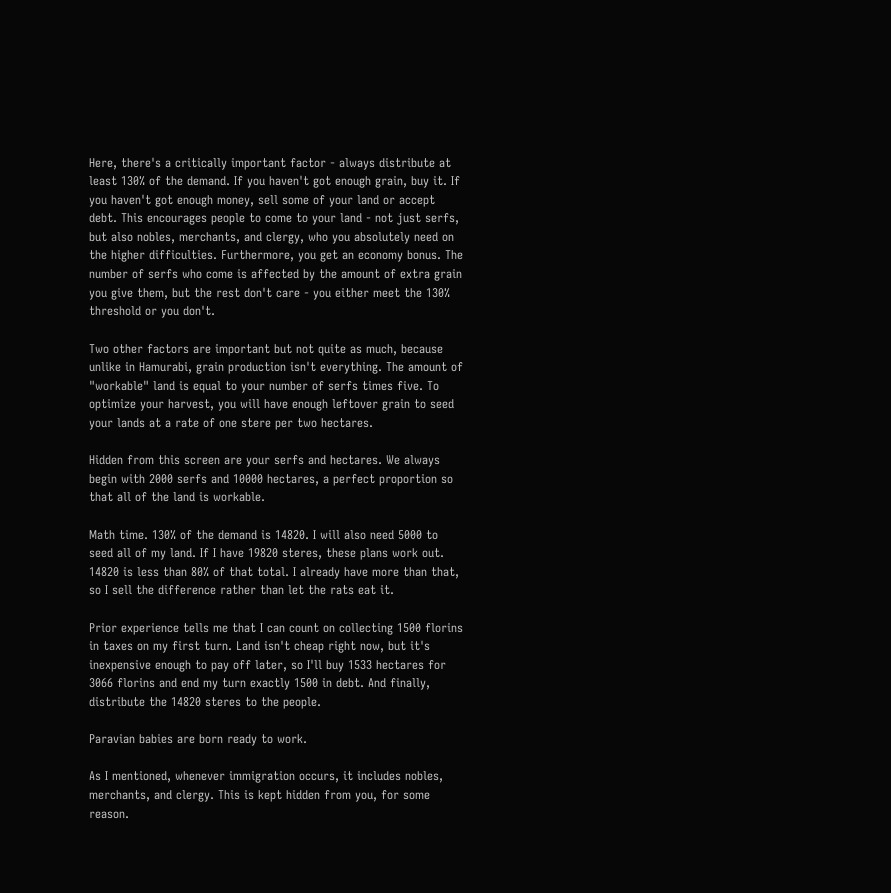Here, there's a critically important factor - always distribute at least 130% of the demand. If you haven't got enough grain, buy it. If you haven't got enough money, sell some of your land or accept debt. This encourages people to come to your land - not just serfs, but also nobles, merchants, and clergy, who you absolutely need on the higher difficulties. Furthermore, you get an economy bonus. The number of serfs who come is affected by the amount of extra grain you give them, but the rest don't care - you either meet the 130% threshold or you don't.

Two other factors are important but not quite as much, because unlike in Hamurabi, grain production isn't everything. The amount of "workable" land is equal to your number of serfs times five. To optimize your harvest, you will have enough leftover grain to seed your lands at a rate of one stere per two hectares.

Hidden from this screen are your serfs and hectares. We always begin with 2000 serfs and 10000 hectares, a perfect proportion so that all of the land is workable.

Math time. 130% of the demand is 14820. I will also need 5000 to seed all of my land. If I have 19820 steres, these plans work out. 14820 is less than 80% of that total. I already have more than that, so I sell the difference rather than let the rats eat it.

Prior experience tells me that I can count on collecting 1500 florins in taxes on my first turn. Land isn't cheap right now, but it's inexpensive enough to pay off later, so I'll buy 1533 hectares for 3066 florins and end my turn exactly 1500 in debt. And finally, distribute the 14820 steres to the people.

Paravian babies are born ready to work.

As I mentioned, whenever immigration occurs, it includes nobles, merchants, and clergy. This is kept hidden from you, for some reason.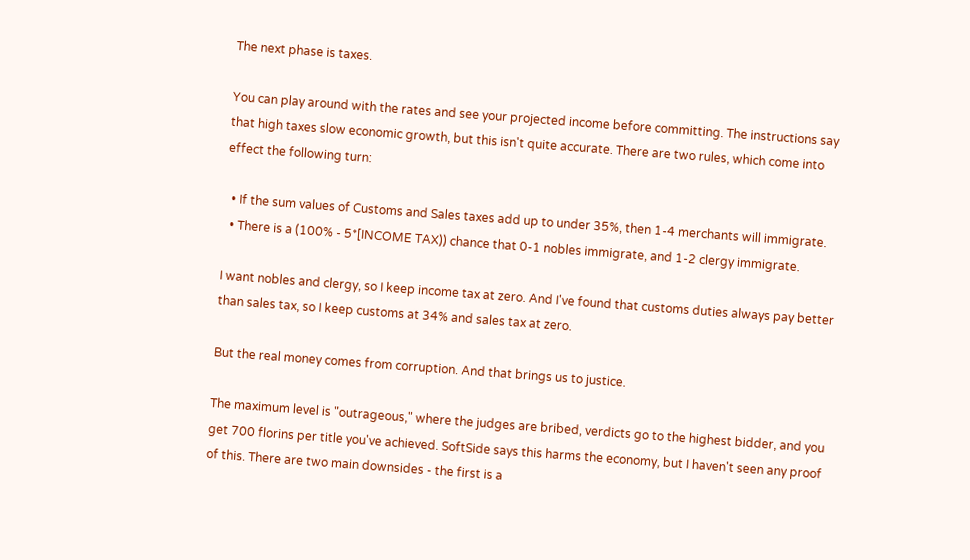The next phase is taxes.

You can play around with the rates and see your projected income before committing. The instructions say that high taxes slow economic growth, but this isn't quite accurate. There are two rules, which come into effect the following turn:

  • If the sum values of Customs and Sales taxes add up to under 35%, then 1-4 merchants will immigrate.
  • There is a (100% - 5*[INCOME TAX)) chance that 0-1 nobles immigrate, and 1-2 clergy immigrate.

I want nobles and clergy, so I keep income tax at zero. And I've found that customs duties always pay better than sales tax, so I keep customs at 34% and sales tax at zero.

But the real money comes from corruption. And that brings us to justice.

The maximum level is "outrageous," where the judges are bribed, verdicts go to the highest bidder, and you get 700 florins per title you've achieved. SoftSide says this harms the economy, but I haven't seen any proof of this. There are two main downsides - the first is a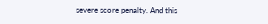severe score penalty. And this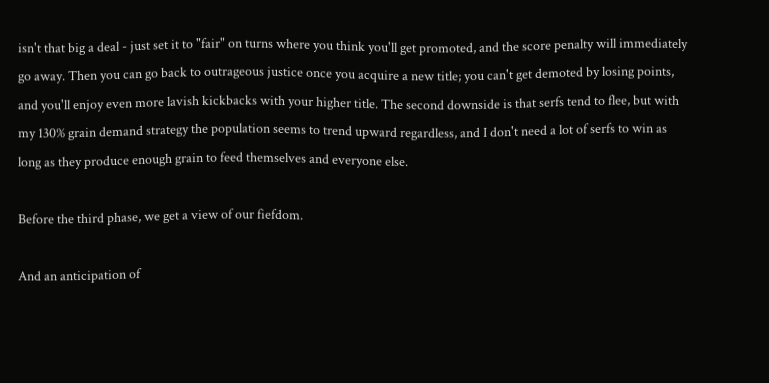isn't that big a deal - just set it to "fair" on turns where you think you'll get promoted, and the score penalty will immediately go away. Then you can go back to outrageous justice once you acquire a new title; you can't get demoted by losing points, and you'll enjoy even more lavish kickbacks with your higher title. The second downside is that serfs tend to flee, but with my 130% grain demand strategy the population seems to trend upward regardless, and I don't need a lot of serfs to win as long as they produce enough grain to feed themselves and everyone else.

Before the third phase, we get a view of our fiefdom.

And an anticipation of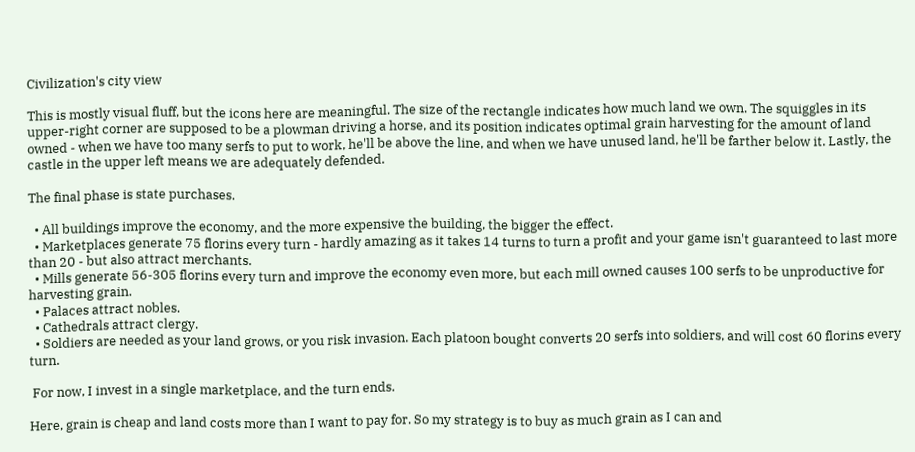Civilization's city view

This is mostly visual fluff, but the icons here are meaningful. The size of the rectangle indicates how much land we own. The squiggles in its upper-right corner are supposed to be a plowman driving a horse, and its position indicates optimal grain harvesting for the amount of land owned - when we have too many serfs to put to work, he'll be above the line, and when we have unused land, he'll be farther below it. Lastly, the castle in the upper left means we are adequately defended.

The final phase is state purchases.

  • All buildings improve the economy, and the more expensive the building, the bigger the effect.
  • Marketplaces generate 75 florins every turn - hardly amazing as it takes 14 turns to turn a profit and your game isn't guaranteed to last more than 20 - but also attract merchants.
  • Mills generate 56-305 florins every turn and improve the economy even more, but each mill owned causes 100 serfs to be unproductive for harvesting grain.
  • Palaces attract nobles.
  • Cathedrals attract clergy.
  • Soldiers are needed as your land grows, or you risk invasion. Each platoon bought converts 20 serfs into soldiers, and will cost 60 florins every turn.

 For now, I invest in a single marketplace, and the turn ends.

Here, grain is cheap and land costs more than I want to pay for. So my strategy is to buy as much grain as I can and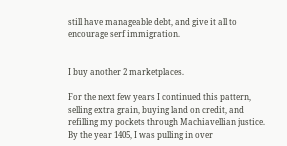still have manageable debt, and give it all to encourage serf immigration.


I buy another 2 marketplaces.

For the next few years I continued this pattern, selling extra grain, buying land on credit, and refilling my pockets through Machiavellian justice. By the year 1405, I was pulling in over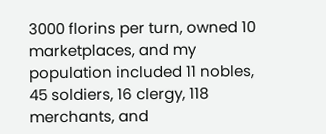3000 florins per turn, owned 10 marketplaces, and my population included 11 nobles, 45 soldiers, 16 clergy, 118 merchants, and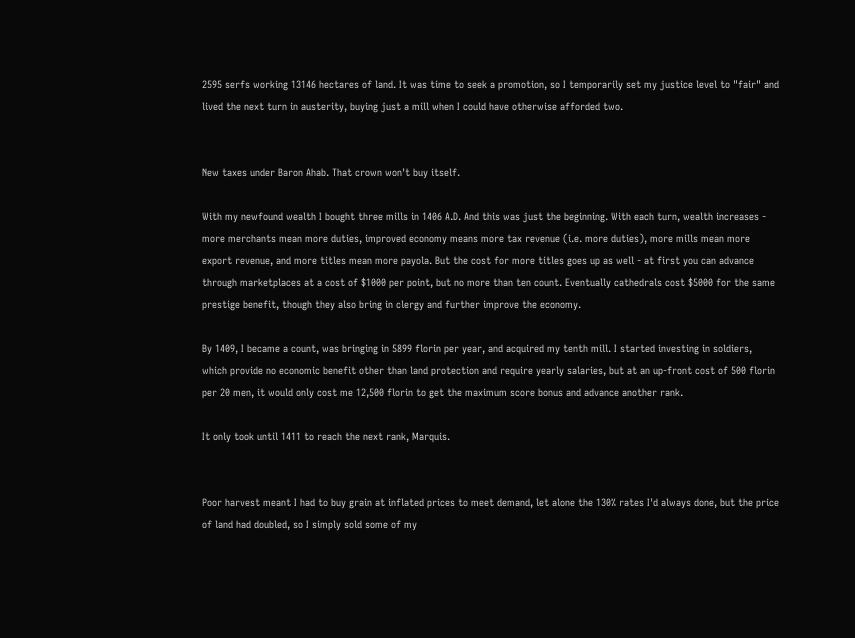2595 serfs working 13146 hectares of land. It was time to seek a promotion, so I temporarily set my justice level to "fair" and lived the next turn in austerity, buying just a mill when I could have otherwise afforded two.


New taxes under Baron Ahab. That crown won't buy itself.

With my newfound wealth I bought three mills in 1406 A.D. And this was just the beginning. With each turn, wealth increases - more merchants mean more duties, improved economy means more tax revenue (i.e. more duties), more mills mean more export revenue, and more titles mean more payola. But the cost for more titles goes up as well - at first you can advance through marketplaces at a cost of $1000 per point, but no more than ten count. Eventually cathedrals cost $5000 for the same prestige benefit, though they also bring in clergy and further improve the economy.

By 1409, I became a count, was bringing in 5899 florin per year, and acquired my tenth mill. I started investing in soldiers, which provide no economic benefit other than land protection and require yearly salaries, but at an up-front cost of 500 florin per 20 men, it would only cost me 12,500 florin to get the maximum score bonus and advance another rank.

It only took until 1411 to reach the next rank, Marquis.


Poor harvest meant I had to buy grain at inflated prices to meet demand, let alone the 130% rates I'd always done, but the price of land had doubled, so I simply sold some of my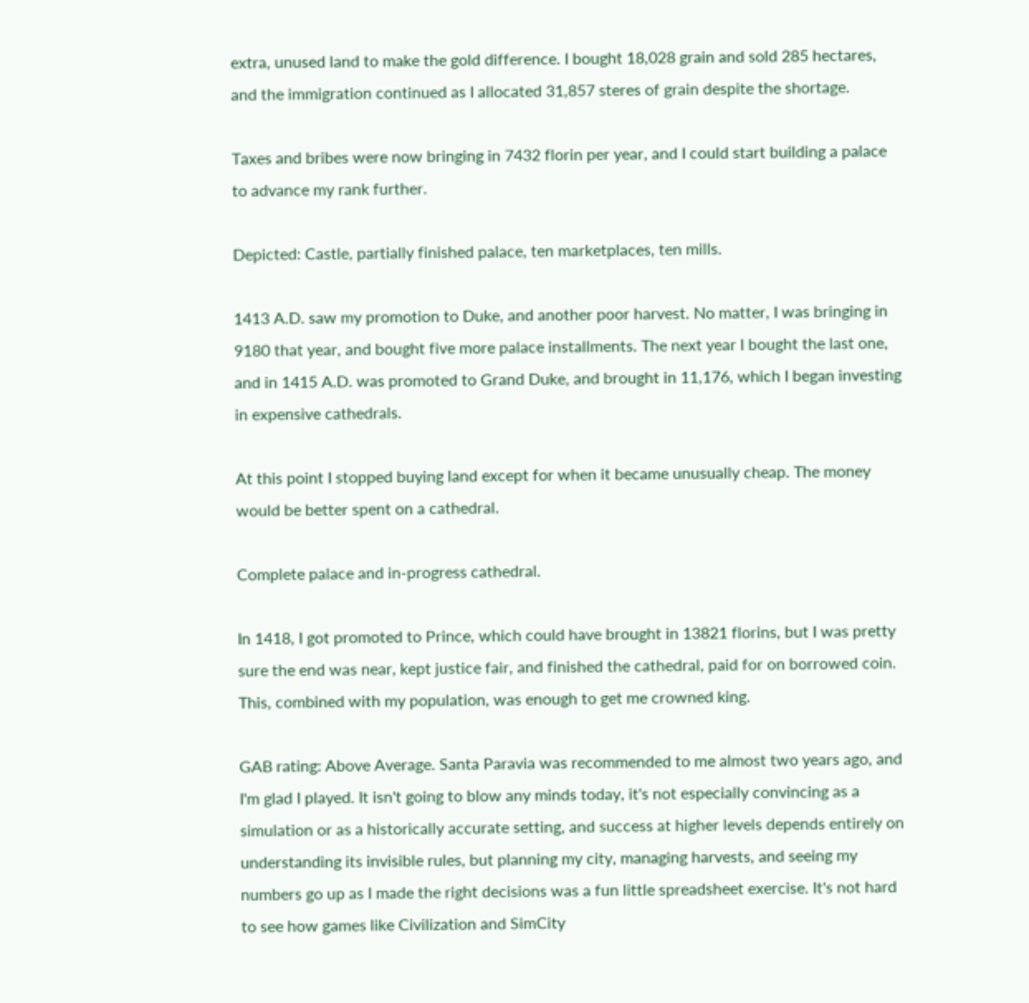extra, unused land to make the gold difference. I bought 18,028 grain and sold 285 hectares, and the immigration continued as I allocated 31,857 steres of grain despite the shortage.

Taxes and bribes were now bringing in 7432 florin per year, and I could start building a palace to advance my rank further.

Depicted: Castle, partially finished palace, ten marketplaces, ten mills.

1413 A.D. saw my promotion to Duke, and another poor harvest. No matter, I was bringing in 9180 that year, and bought five more palace installments. The next year I bought the last one, and in 1415 A.D. was promoted to Grand Duke, and brought in 11,176, which I began investing in expensive cathedrals.

At this point I stopped buying land except for when it became unusually cheap. The money would be better spent on a cathedral.

Complete palace and in-progress cathedral.

In 1418, I got promoted to Prince, which could have brought in 13821 florins, but I was pretty sure the end was near, kept justice fair, and finished the cathedral, paid for on borrowed coin. This, combined with my population, was enough to get me crowned king.

GAB rating: Above Average. Santa Paravia was recommended to me almost two years ago, and I'm glad I played. It isn't going to blow any minds today, it's not especially convincing as a simulation or as a historically accurate setting, and success at higher levels depends entirely on understanding its invisible rules, but planning my city, managing harvests, and seeing my numbers go up as I made the right decisions was a fun little spreadsheet exercise. It's not hard to see how games like Civilization and SimCity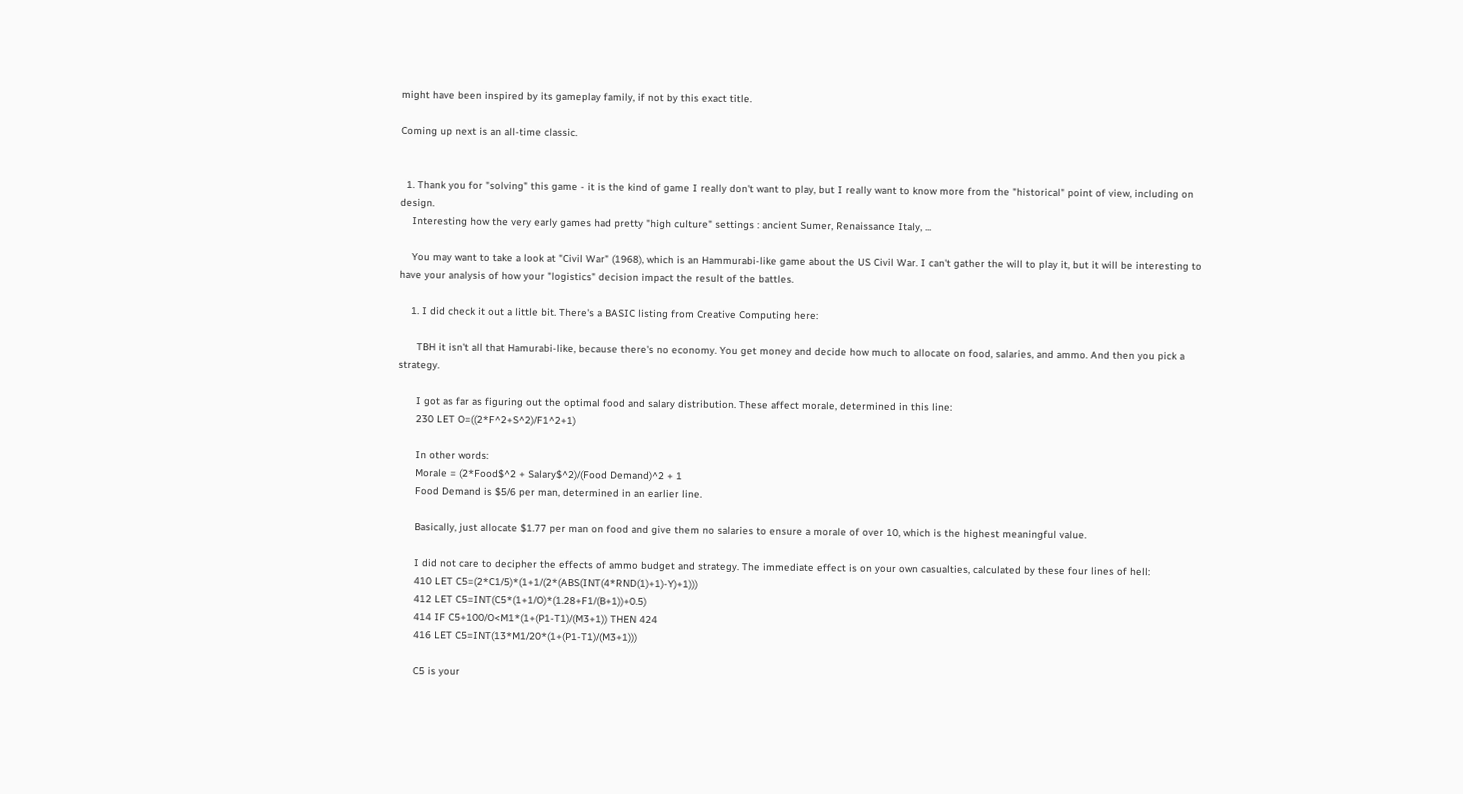might have been inspired by its gameplay family, if not by this exact title.

Coming up next is an all-time classic.


  1. Thank you for "solving" this game - it is the kind of game I really don't want to play, but I really want to know more from the "historical" point of view, including on design.
    Interesting how the very early games had pretty "high culture" settings : ancient Sumer, Renaissance Italy, ...

    You may want to take a look at "Civil War" (1968), which is an Hammurabi-like game about the US Civil War. I can't gather the will to play it, but it will be interesting to have your analysis of how your "logistics" decision impact the result of the battles.

    1. I did check it out a little bit. There's a BASIC listing from Creative Computing here:

      TBH it isn't all that Hamurabi-like, because there's no economy. You get money and decide how much to allocate on food, salaries, and ammo. And then you pick a strategy.

      I got as far as figuring out the optimal food and salary distribution. These affect morale, determined in this line:
      230 LET O=((2*F^2+S^2)/F1^2+1)

      In other words:
      Morale = (2*Food$^2 + Salary$^2)/(Food Demand)^2 + 1
      Food Demand is $5/6 per man, determined in an earlier line.

      Basically, just allocate $1.77 per man on food and give them no salaries to ensure a morale of over 10, which is the highest meaningful value.

      I did not care to decipher the effects of ammo budget and strategy. The immediate effect is on your own casualties, calculated by these four lines of hell:
      410 LET C5=(2*C1/5)*(1+1/(2*(ABS(INT(4*RND(1)+1)-Y)+1)))
      412 LET C5=INT(C5*(1+1/O)*(1.28+F1/(B+1))+0.5)
      414 IF C5+100/O<M1*(1+(P1-T1)/(M3+1)) THEN 424
      416 LET C5=INT(13*M1/20*(1+(P1-T1)/(M3+1)))

      C5 is your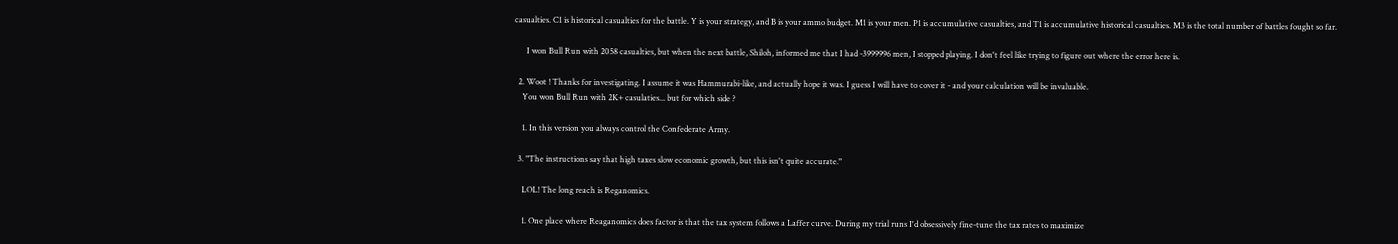casualties. C1 is historical casualties for the battle. Y is your strategy, and B is your ammo budget. M1 is your men. P1 is accumulative casualties, and T1 is accumulative historical casualties. M3 is the total number of battles fought so far.

      I won Bull Run with 2058 casualties, but when the next battle, Shiloh, informed me that I had -3999996 men, I stopped playing. I don't feel like trying to figure out where the error here is.

  2. Woot ! Thanks for investigating. I assume it was Hammurabi-like, and actually hope it was. I guess I will have to cover it - and your calculation will be invaluable.
    You won Bull Run with 2K+ casulaties... but for which side ?

    1. In this version you always control the Confederate Army.

  3. "The instructions say that high taxes slow economic growth, but this isn't quite accurate."

    LOL! The long reach is Reganomics.

    1. One place where Reaganomics does factor is that the tax system follows a Laffer curve. During my trial runs I'd obsessively fine-tune the tax rates to maximize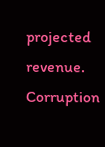projected revenue. Corruption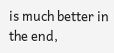is much better in the end,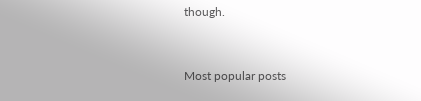though.


Most popular posts